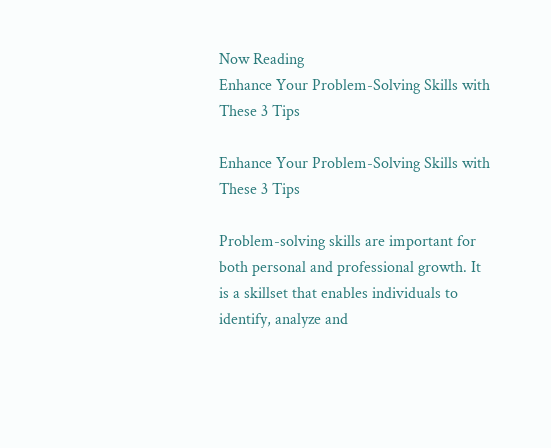Now Reading
Enhance Your Problem-Solving Skills with These 3 Tips

Enhance Your Problem-Solving Skills with These 3 Tips

Problem-solving skills are important for both personal and professional growth. It is a skillset that enables individuals to identify, analyze and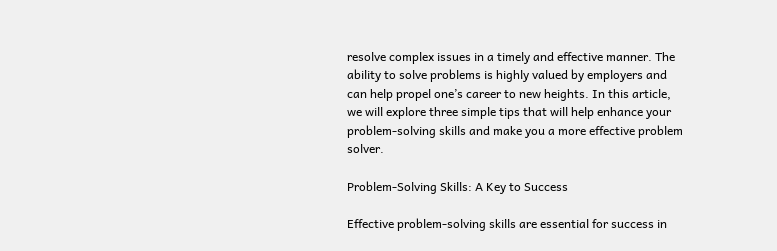resolve complex issues in a timely and effective manner. The ability to solve problems is highly valued by employers and can help propel one’s career to new heights. In this article, we will explore three simple tips that will help enhance your problem-solving skills and make you a more effective problem solver.

Problem-Solving Skills: A Key to Success

Effective problem-solving skills are essential for success in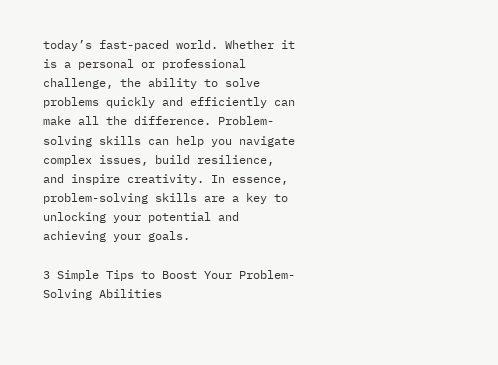today’s fast-paced world. Whether it is a personal or professional challenge, the ability to solve problems quickly and efficiently can make all the difference. Problem-solving skills can help you navigate complex issues, build resilience, and inspire creativity. In essence, problem-solving skills are a key to unlocking your potential and achieving your goals.

3 Simple Tips to Boost Your Problem-Solving Abilities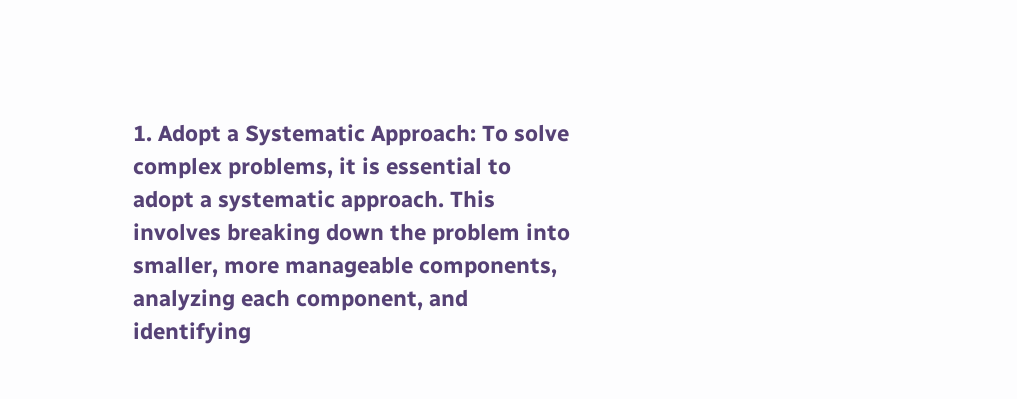1. Adopt a Systematic Approach: To solve complex problems, it is essential to adopt a systematic approach. This involves breaking down the problem into smaller, more manageable components, analyzing each component, and identifying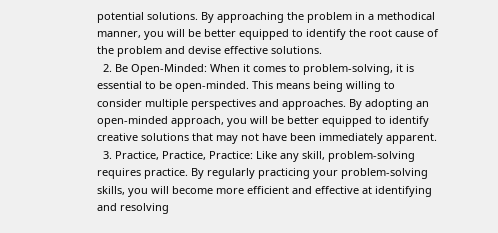potential solutions. By approaching the problem in a methodical manner, you will be better equipped to identify the root cause of the problem and devise effective solutions.
  2. Be Open-Minded: When it comes to problem-solving, it is essential to be open-minded. This means being willing to consider multiple perspectives and approaches. By adopting an open-minded approach, you will be better equipped to identify creative solutions that may not have been immediately apparent.
  3. Practice, Practice, Practice: Like any skill, problem-solving requires practice. By regularly practicing your problem-solving skills, you will become more efficient and effective at identifying and resolving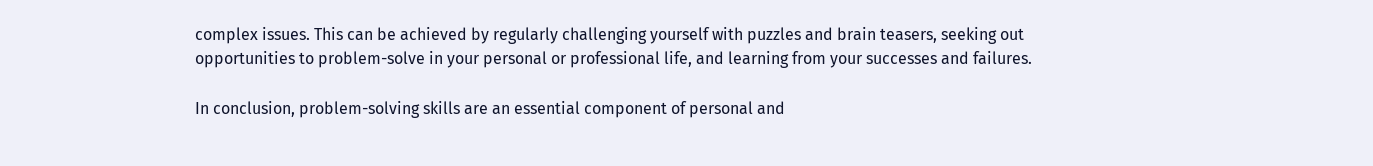complex issues. This can be achieved by regularly challenging yourself with puzzles and brain teasers, seeking out opportunities to problem-solve in your personal or professional life, and learning from your successes and failures.

In conclusion, problem-solving skills are an essential component of personal and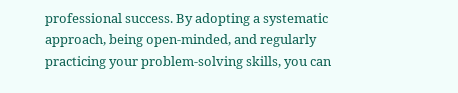professional success. By adopting a systematic approach, being open-minded, and regularly practicing your problem-solving skills, you can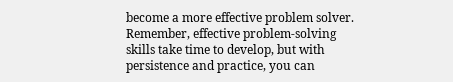become a more effective problem solver. Remember, effective problem-solving skills take time to develop, but with persistence and practice, you can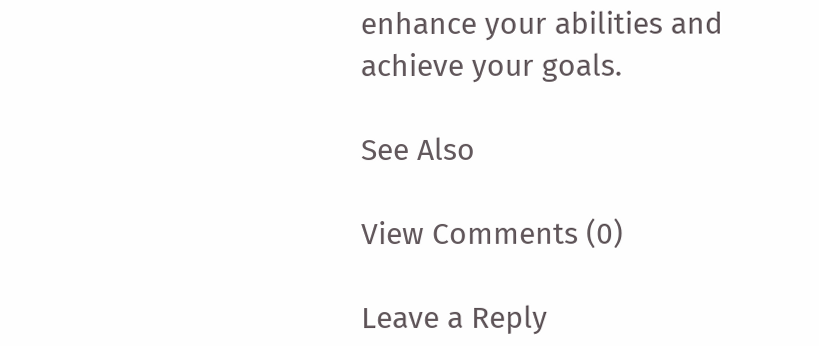enhance your abilities and achieve your goals.

See Also

View Comments (0)

Leave a Reply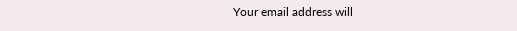Your email address will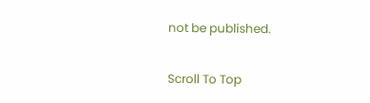not be published.

Scroll To Top